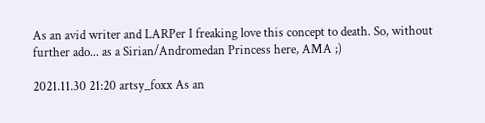As an avid writer and LARPer I freaking love this concept to death. So, without further ado... as a Sirian/Andromedan Princess here, AMA ;)

2021.11.30 21:20 artsy_foxx As an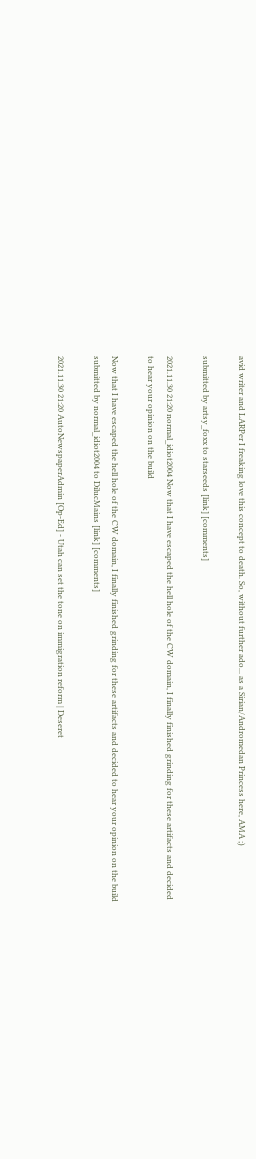avid writer and LARPer I freaking love this concept to death. So, without further ado... as a Sirian/Andromedan Princess here, AMA ;)

submitted by artsy_foxx to starseeds [link] [comments]

2021.11.30 21:20 normal_idiot2004 Now that I have escaped the hell hole of the CW domain, I finally finished grinding for these artifacts and decided to hear your opinion on the build

Now that I have escaped the hell hole of the CW domain, I finally finished grinding for these artifacts and decided to hear your opinion on the build submitted by normal_idiot2004 to DilucMains [link] [comments]

2021.11.30 21:20 AutoNewspaperAdmin [Op-Ed] - Utah can set the tone on immigration reform | Deseret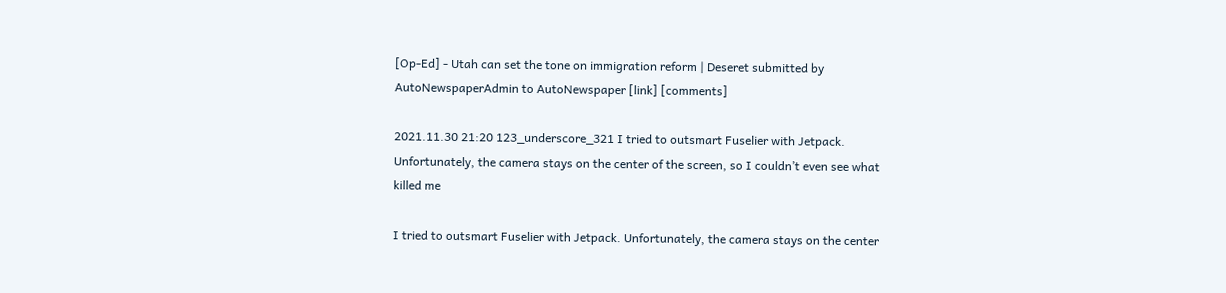[Op-Ed] - Utah can set the tone on immigration reform | Deseret submitted by AutoNewspaperAdmin to AutoNewspaper [link] [comments]

2021.11.30 21:20 123_underscore_321 I tried to outsmart Fuselier with Jetpack. Unfortunately, the camera stays on the center of the screen, so I couldn’t even see what killed me

I tried to outsmart Fuselier with Jetpack. Unfortunately, the camera stays on the center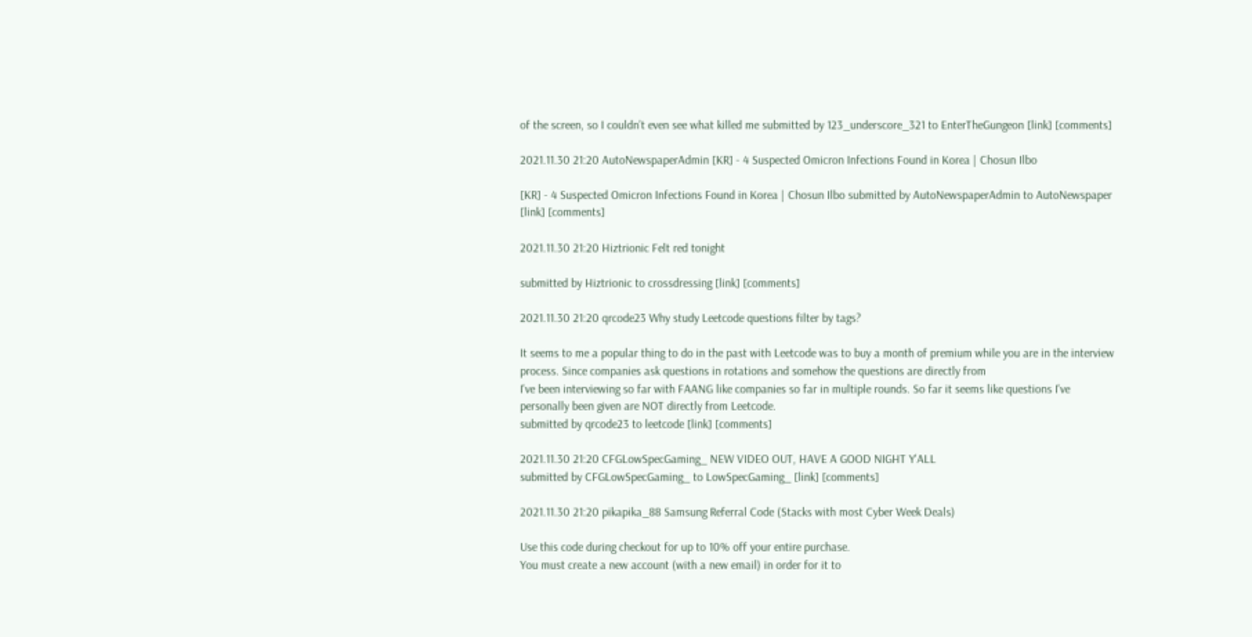of the screen, so I couldn’t even see what killed me submitted by 123_underscore_321 to EnterTheGungeon [link] [comments]

2021.11.30 21:20 AutoNewspaperAdmin [KR] - 4 Suspected Omicron Infections Found in Korea | Chosun Ilbo

[KR] - 4 Suspected Omicron Infections Found in Korea | Chosun Ilbo submitted by AutoNewspaperAdmin to AutoNewspaper [link] [comments]

2021.11.30 21:20 Hiztrionic Felt red tonight

submitted by Hiztrionic to crossdressing [link] [comments]

2021.11.30 21:20 qrcode23 Why study Leetcode questions filter by tags?

It seems to me a popular thing to do in the past with Leetcode was to buy a month of premium while you are in the interview process. Since companies ask questions in rotations and somehow the questions are directly from
I've been interviewing so far with FAANG like companies so far in multiple rounds. So far it seems like questions I've personally been given are NOT directly from Leetcode.
submitted by qrcode23 to leetcode [link] [comments]

2021.11.30 21:20 CFGLowSpecGaming_ NEW VIDEO OUT, HAVE A GOOD NIGHT Y'ALL
submitted by CFGLowSpecGaming_ to LowSpecGaming_ [link] [comments]

2021.11.30 21:20 pikapika_88 Samsung Referral Code (Stacks with most Cyber Week Deals)

Use this code during checkout for up to 10% off your entire purchase.
You must create a new account (with a new email) in order for it to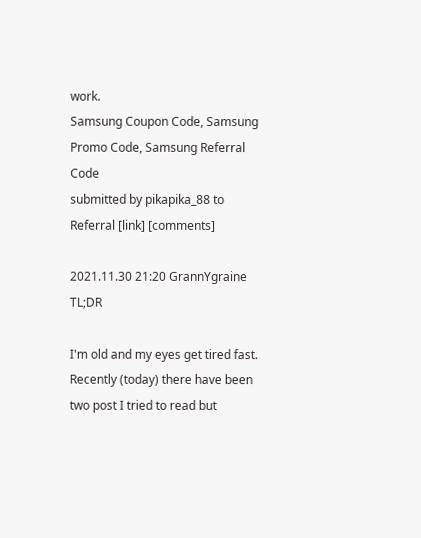work.
Samsung Coupon Code, Samsung Promo Code, Samsung Referral Code
submitted by pikapika_88 to Referral [link] [comments]

2021.11.30 21:20 GrannYgraine TL;DR

I'm old and my eyes get tired fast. Recently (today) there have been two post I tried to read but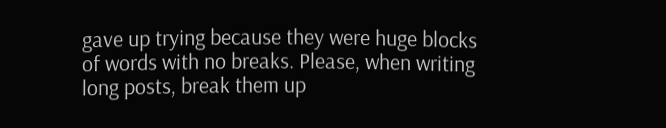gave up trying because they were huge blocks of words with no breaks. Please, when writing long posts, break them up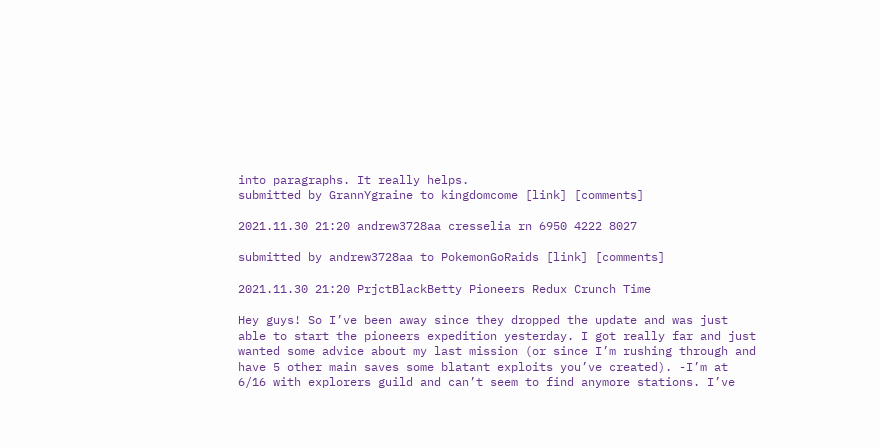into paragraphs. It really helps.
submitted by GrannYgraine to kingdomcome [link] [comments]

2021.11.30 21:20 andrew3728aa cresselia rn 6950 4222 8027

submitted by andrew3728aa to PokemonGoRaids [link] [comments]

2021.11.30 21:20 PrjctBlackBetty Pioneers Redux Crunch Time

Hey guys! So I’ve been away since they dropped the update and was just able to start the pioneers expedition yesterday. I got really far and just wanted some advice about my last mission (or since I’m rushing through and have 5 other main saves some blatant exploits you’ve created). -I’m at 6/16 with explorers guild and can’t seem to find anymore stations. I’ve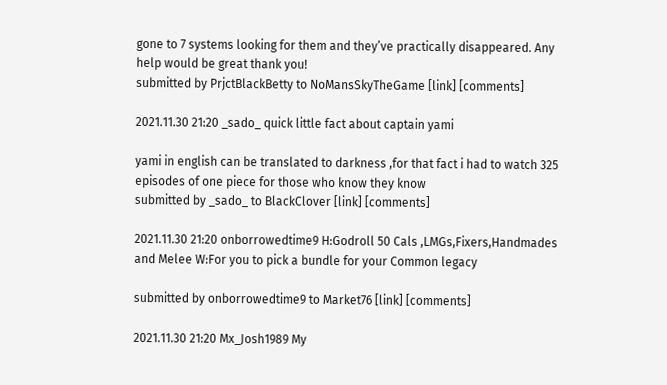gone to 7 systems looking for them and they’ve practically disappeared. Any help would be great thank you!
submitted by PrjctBlackBetty to NoMansSkyTheGame [link] [comments]

2021.11.30 21:20 _sado_ quick little fact about captain yami

yami in english can be translated to darkness ,for that fact i had to watch 325 episodes of one piece for those who know they know
submitted by _sado_ to BlackClover [link] [comments]

2021.11.30 21:20 onborrowedtime9 H:Godroll 50 Cals ,LMGs,Fixers,Handmades and Melee W:For you to pick a bundle for your Common legacy

submitted by onborrowedtime9 to Market76 [link] [comments]

2021.11.30 21:20 Mx_Josh1989 My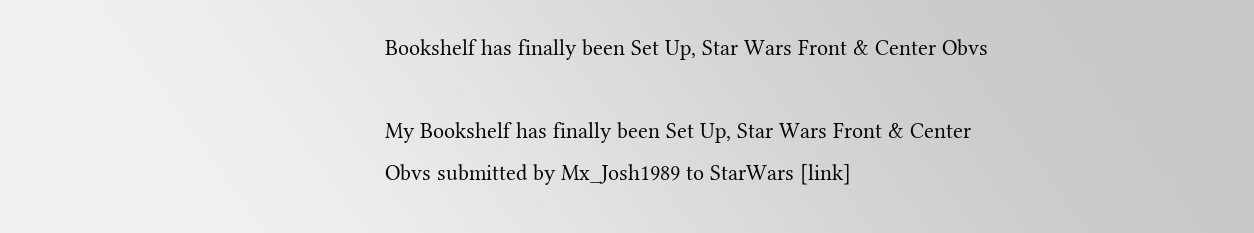Bookshelf has finally been Set Up, Star Wars Front & Center Obvs

My Bookshelf has finally been Set Up, Star Wars Front & Center Obvs submitted by Mx_Josh1989 to StarWars [link]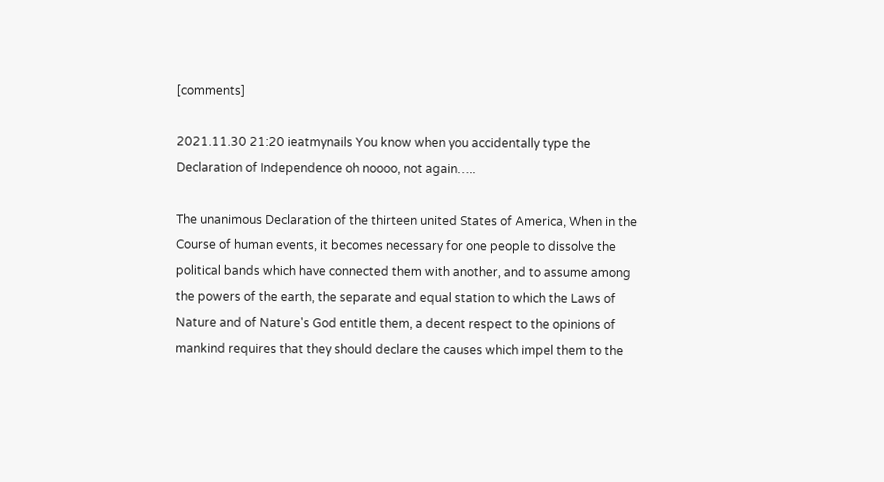[comments]

2021.11.30 21:20 ieatmynails You know when you accidentally type the Declaration of Independence oh noooo, not again…..

The unanimous Declaration of the thirteen united States of America, When in the Course of human events, it becomes necessary for one people to dissolve the political bands which have connected them with another, and to assume among the powers of the earth, the separate and equal station to which the Laws of Nature and of Nature's God entitle them, a decent respect to the opinions of mankind requires that they should declare the causes which impel them to the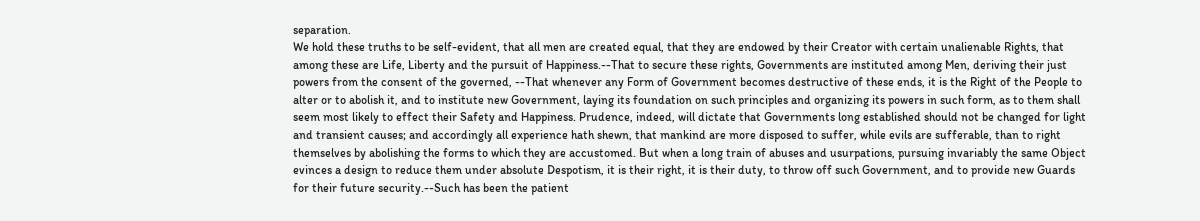separation.
We hold these truths to be self-evident, that all men are created equal, that they are endowed by their Creator with certain unalienable Rights, that among these are Life, Liberty and the pursuit of Happiness.--That to secure these rights, Governments are instituted among Men, deriving their just powers from the consent of the governed, --That whenever any Form of Government becomes destructive of these ends, it is the Right of the People to alter or to abolish it, and to institute new Government, laying its foundation on such principles and organizing its powers in such form, as to them shall seem most likely to effect their Safety and Happiness. Prudence, indeed, will dictate that Governments long established should not be changed for light and transient causes; and accordingly all experience hath shewn, that mankind are more disposed to suffer, while evils are sufferable, than to right themselves by abolishing the forms to which they are accustomed. But when a long train of abuses and usurpations, pursuing invariably the same Object evinces a design to reduce them under absolute Despotism, it is their right, it is their duty, to throw off such Government, and to provide new Guards for their future security.--Such has been the patient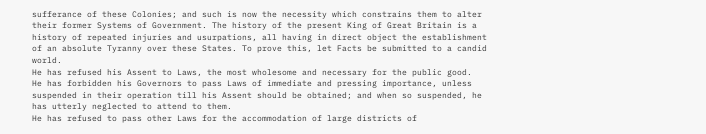sufferance of these Colonies; and such is now the necessity which constrains them to alter their former Systems of Government. The history of the present King of Great Britain is a history of repeated injuries and usurpations, all having in direct object the establishment of an absolute Tyranny over these States. To prove this, let Facts be submitted to a candid world.
He has refused his Assent to Laws, the most wholesome and necessary for the public good.
He has forbidden his Governors to pass Laws of immediate and pressing importance, unless suspended in their operation till his Assent should be obtained; and when so suspended, he has utterly neglected to attend to them.
He has refused to pass other Laws for the accommodation of large districts of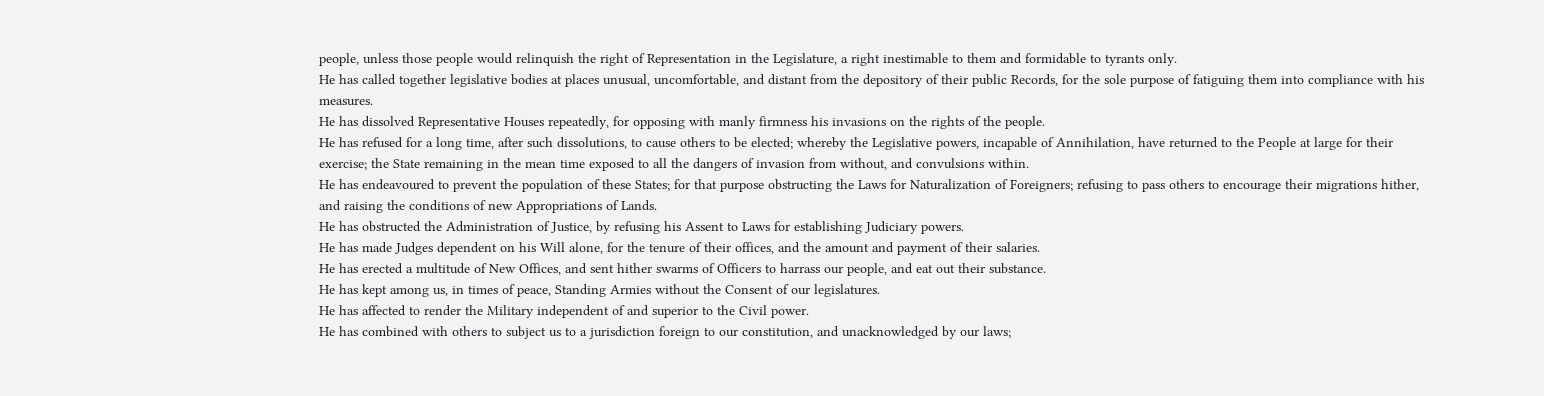people, unless those people would relinquish the right of Representation in the Legislature, a right inestimable to them and formidable to tyrants only.
He has called together legislative bodies at places unusual, uncomfortable, and distant from the depository of their public Records, for the sole purpose of fatiguing them into compliance with his measures.
He has dissolved Representative Houses repeatedly, for opposing with manly firmness his invasions on the rights of the people.
He has refused for a long time, after such dissolutions, to cause others to be elected; whereby the Legislative powers, incapable of Annihilation, have returned to the People at large for their exercise; the State remaining in the mean time exposed to all the dangers of invasion from without, and convulsions within.
He has endeavoured to prevent the population of these States; for that purpose obstructing the Laws for Naturalization of Foreigners; refusing to pass others to encourage their migrations hither, and raising the conditions of new Appropriations of Lands.
He has obstructed the Administration of Justice, by refusing his Assent to Laws for establishing Judiciary powers.
He has made Judges dependent on his Will alone, for the tenure of their offices, and the amount and payment of their salaries.
He has erected a multitude of New Offices, and sent hither swarms of Officers to harrass our people, and eat out their substance.
He has kept among us, in times of peace, Standing Armies without the Consent of our legislatures.
He has affected to render the Military independent of and superior to the Civil power.
He has combined with others to subject us to a jurisdiction foreign to our constitution, and unacknowledged by our laws;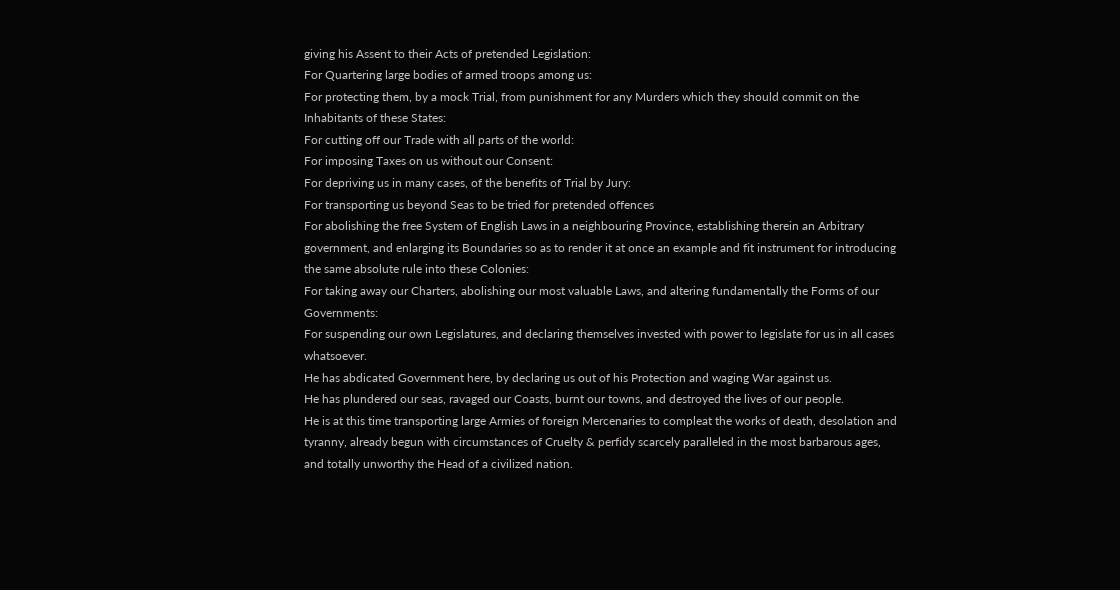giving his Assent to their Acts of pretended Legislation:
For Quartering large bodies of armed troops among us:
For protecting them, by a mock Trial, from punishment for any Murders which they should commit on the Inhabitants of these States:
For cutting off our Trade with all parts of the world:
For imposing Taxes on us without our Consent:
For depriving us in many cases, of the benefits of Trial by Jury:
For transporting us beyond Seas to be tried for pretended offences
For abolishing the free System of English Laws in a neighbouring Province, establishing therein an Arbitrary government, and enlarging its Boundaries so as to render it at once an example and fit instrument for introducing the same absolute rule into these Colonies:
For taking away our Charters, abolishing our most valuable Laws, and altering fundamentally the Forms of our Governments:
For suspending our own Legislatures, and declaring themselves invested with power to legislate for us in all cases whatsoever.
He has abdicated Government here, by declaring us out of his Protection and waging War against us.
He has plundered our seas, ravaged our Coasts, burnt our towns, and destroyed the lives of our people.
He is at this time transporting large Armies of foreign Mercenaries to compleat the works of death, desolation and tyranny, already begun with circumstances of Cruelty & perfidy scarcely paralleled in the most barbarous ages, and totally unworthy the Head of a civilized nation.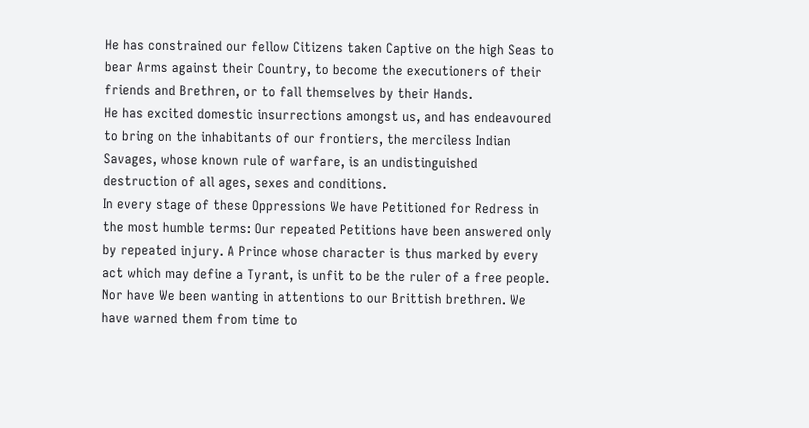He has constrained our fellow Citizens taken Captive on the high Seas to bear Arms against their Country, to become the executioners of their friends and Brethren, or to fall themselves by their Hands.
He has excited domestic insurrections amongst us, and has endeavoured to bring on the inhabitants of our frontiers, the merciless Indian Savages, whose known rule of warfare, is an undistinguished destruction of all ages, sexes and conditions.
In every stage of these Oppressions We have Petitioned for Redress in the most humble terms: Our repeated Petitions have been answered only by repeated injury. A Prince whose character is thus marked by every act which may define a Tyrant, is unfit to be the ruler of a free people.
Nor have We been wanting in attentions to our Brittish brethren. We have warned them from time to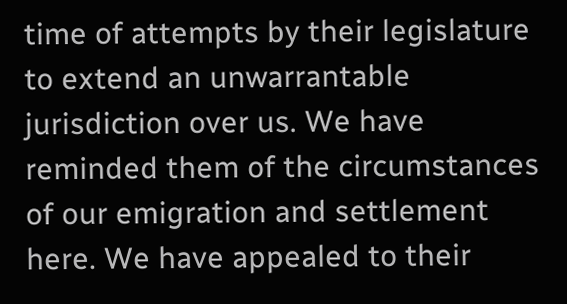time of attempts by their legislature to extend an unwarrantable jurisdiction over us. We have reminded them of the circumstances of our emigration and settlement here. We have appealed to their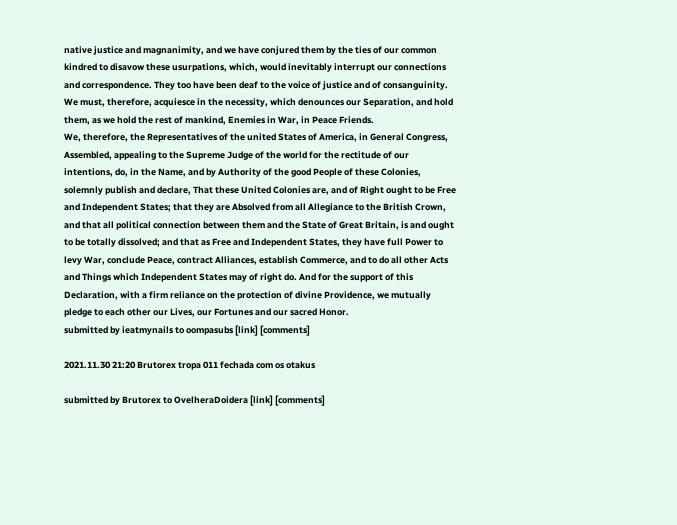native justice and magnanimity, and we have conjured them by the ties of our common kindred to disavow these usurpations, which, would inevitably interrupt our connections and correspondence. They too have been deaf to the voice of justice and of consanguinity. We must, therefore, acquiesce in the necessity, which denounces our Separation, and hold them, as we hold the rest of mankind, Enemies in War, in Peace Friends.
We, therefore, the Representatives of the united States of America, in General Congress, Assembled, appealing to the Supreme Judge of the world for the rectitude of our intentions, do, in the Name, and by Authority of the good People of these Colonies, solemnly publish and declare, That these United Colonies are, and of Right ought to be Free and Independent States; that they are Absolved from all Allegiance to the British Crown, and that all political connection between them and the State of Great Britain, is and ought to be totally dissolved; and that as Free and Independent States, they have full Power to levy War, conclude Peace, contract Alliances, establish Commerce, and to do all other Acts and Things which Independent States may of right do. And for the support of this Declaration, with a firm reliance on the protection of divine Providence, we mutually pledge to each other our Lives, our Fortunes and our sacred Honor.
submitted by ieatmynails to oompasubs [link] [comments]

2021.11.30 21:20 Brutorex tropa 011 fechada com os otakus

submitted by Brutorex to OvelheraDoidera [link] [comments]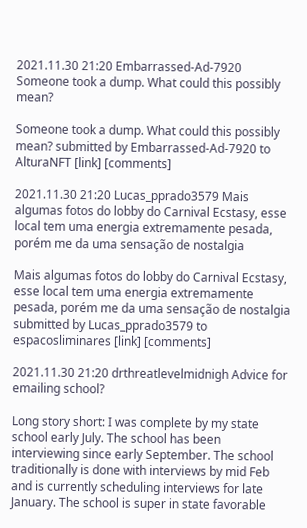2021.11.30 21:20 Embarrassed-Ad-7920 Someone took a dump. What could this possibly mean?

Someone took a dump. What could this possibly mean? submitted by Embarrassed-Ad-7920 to AlturaNFT [link] [comments]

2021.11.30 21:20 Lucas_pprado3579 Mais algumas fotos do lobby do Carnival Ecstasy, esse local tem uma energia extremamente pesada, porém me da uma sensação de nostalgia

Mais algumas fotos do lobby do Carnival Ecstasy, esse local tem uma energia extremamente pesada, porém me da uma sensação de nostalgia submitted by Lucas_pprado3579 to espacosliminares [link] [comments]

2021.11.30 21:20 drthreatlevelmidnigh Advice for emailing school?

Long story short: I was complete by my state school early July. The school has been interviewing since early September. The school traditionally is done with interviews by mid Feb and is currently scheduling interviews for late January. The school is super in state favorable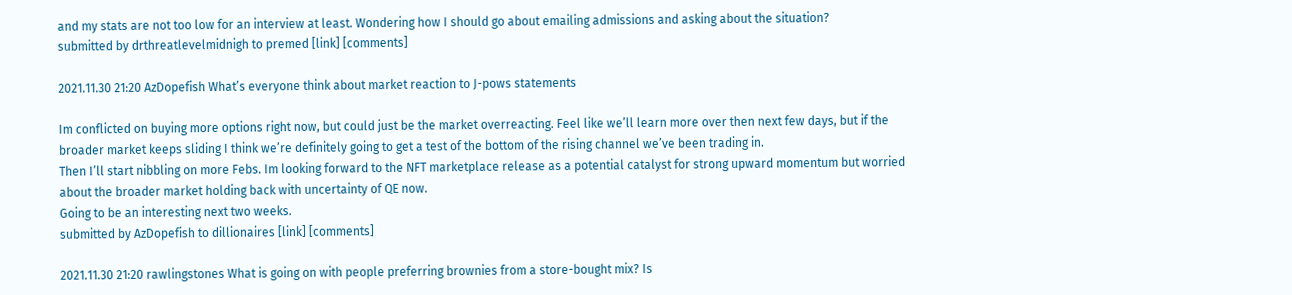and my stats are not too low for an interview at least. Wondering how I should go about emailing admissions and asking about the situation?
submitted by drthreatlevelmidnigh to premed [link] [comments]

2021.11.30 21:20 AzDopefish What’s everyone think about market reaction to J-pows statements

Im conflicted on buying more options right now, but could just be the market overreacting. Feel like we’ll learn more over then next few days, but if the broader market keeps sliding I think we’re definitely going to get a test of the bottom of the rising channel we’ve been trading in.
Then I’ll start nibbling on more Febs. Im looking forward to the NFT marketplace release as a potential catalyst for strong upward momentum but worried about the broader market holding back with uncertainty of QE now.
Going to be an interesting next two weeks.
submitted by AzDopefish to dillionaires [link] [comments]

2021.11.30 21:20 rawlingstones What is going on with people preferring brownies from a store-bought mix? Is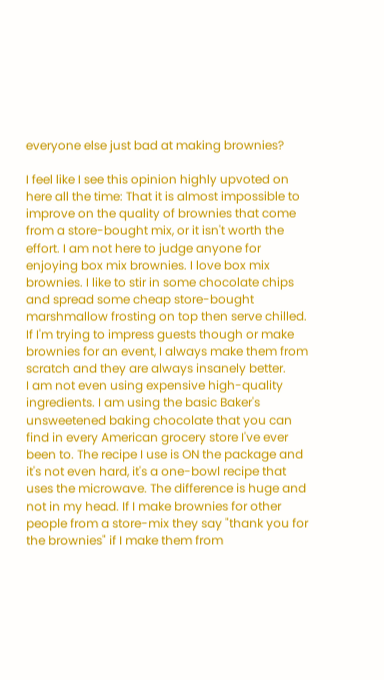everyone else just bad at making brownies?

I feel like I see this opinion highly upvoted on here all the time: That it is almost impossible to improve on the quality of brownies that come from a store-bought mix, or it isn't worth the effort. I am not here to judge anyone for enjoying box mix brownies. I love box mix brownies. I like to stir in some chocolate chips and spread some cheap store-bought marshmallow frosting on top then serve chilled. If I'm trying to impress guests though or make brownies for an event, I always make them from scratch and they are always insanely better.
I am not even using expensive high-quality ingredients. I am using the basic Baker's unsweetened baking chocolate that you can find in every American grocery store I've ever been to. The recipe I use is ON the package and it's not even hard, it's a one-bowl recipe that uses the microwave. The difference is huge and not in my head. If I make brownies for other people from a store-mix they say "thank you for the brownies" if I make them from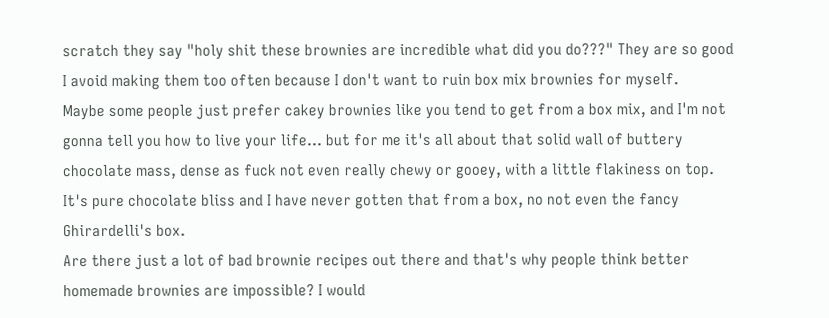scratch they say "holy shit these brownies are incredible what did you do???" They are so good I avoid making them too often because I don't want to ruin box mix brownies for myself.
Maybe some people just prefer cakey brownies like you tend to get from a box mix, and I'm not gonna tell you how to live your life... but for me it's all about that solid wall of buttery chocolate mass, dense as fuck not even really chewy or gooey, with a little flakiness on top. It's pure chocolate bliss and I have never gotten that from a box, no not even the fancy Ghirardelli's box.
Are there just a lot of bad brownie recipes out there and that's why people think better homemade brownies are impossible? I would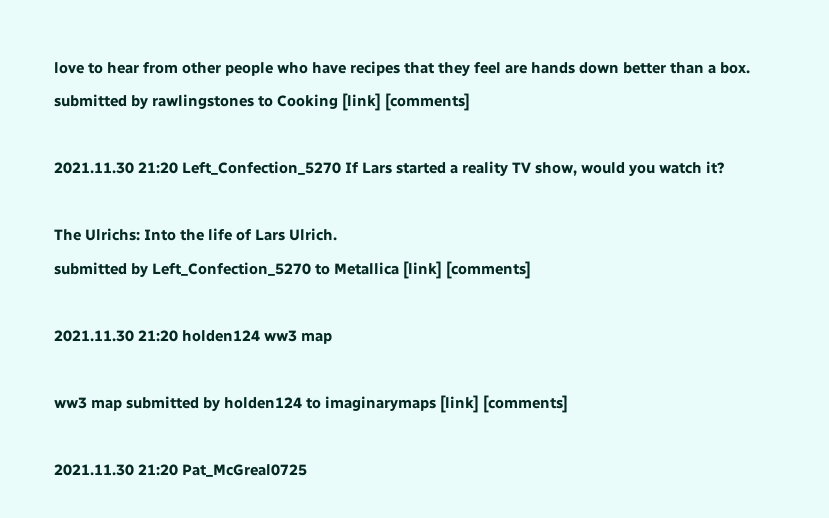love to hear from other people who have recipes that they feel are hands down better than a box.
submitted by rawlingstones to Cooking [link] [comments]

2021.11.30 21:20 Left_Confection_5270 If Lars started a reality TV show, would you watch it?

The Ulrichs: Into the life of Lars Ulrich.
submitted by Left_Confection_5270 to Metallica [link] [comments]

2021.11.30 21:20 holden124 ww3 map

ww3 map submitted by holden124 to imaginarymaps [link] [comments]

2021.11.30 21:20 Pat_McGreal0725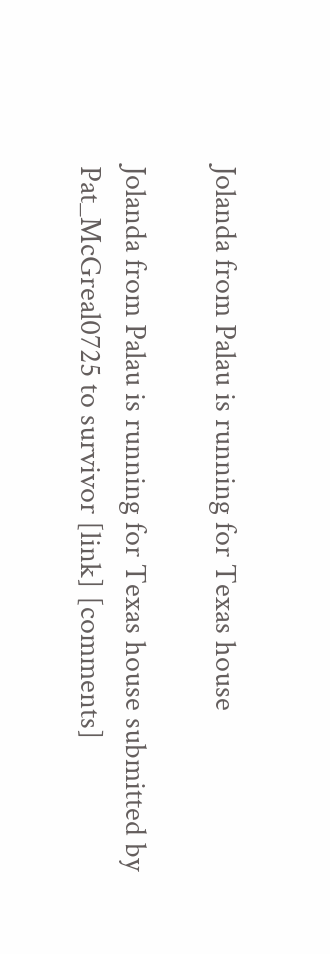Jolanda from Palau is running for Texas house

Jolanda from Palau is running for Texas house submitted by Pat_McGreal0725 to survivor [link] [comments]